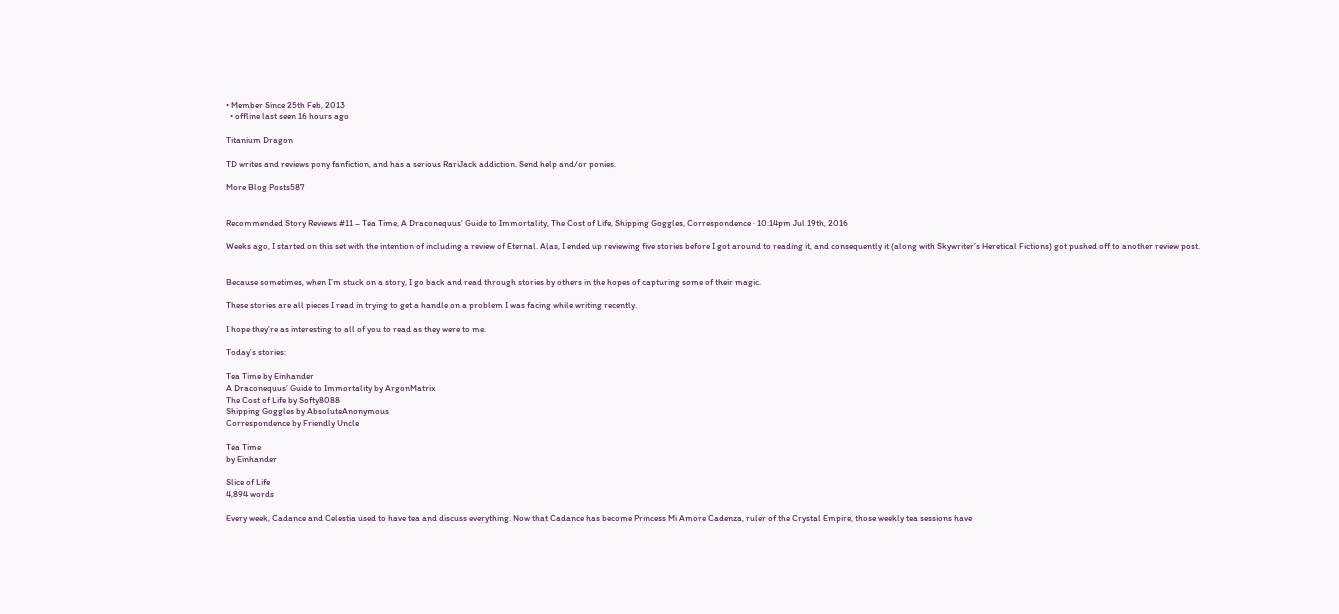• Member Since 25th Feb, 2013
  • offline last seen 16 hours ago

Titanium Dragon

TD writes and reviews pony fanfiction, and has a serious RariJack addiction. Send help and/or ponies.

More Blog Posts587


Recommended Story Reviews #11 – Tea Time, A Draconequus’ Guide to Immortality, The Cost of Life, Shipping Goggles, Correspondence · 10:14pm Jul 19th, 2016

Weeks ago, I started on this set with the intention of including a review of Eternal. Alas, I ended up reviewing five stories before I got around to reading it, and consequently it (along with Skywriter’s Heretical Fictions) got pushed off to another review post.


Because sometimes, when I’m stuck on a story, I go back and read through stories by others in the hopes of capturing some of their magic.

These stories are all pieces I read in trying to get a handle on a problem I was facing while writing recently.

I hope they’re as interesting to all of you to read as they were to me.

Today’s stories:

Tea Time by Einhander
A Draconequus’ Guide to Immortality by ArgonMatrix
The Cost of Life by Softy8088
Shipping Goggles by AbsoluteAnonymous
Correspondence by Friendly Uncle

Tea Time
by Einhander

Slice of Life
4,894 words

Every week, Cadance and Celestia used to have tea and discuss everything. Now that Cadance has become Princess Mi Amore Cadenza, ruler of the Crystal Empire, those weekly tea sessions have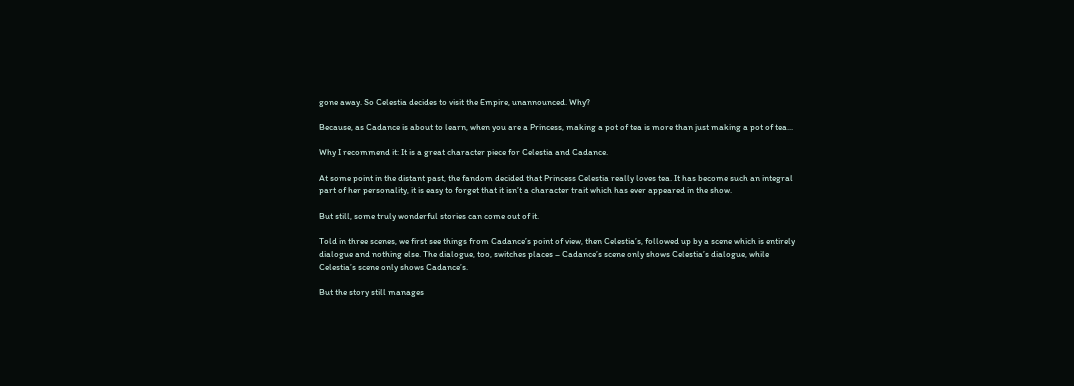gone away. So Celestia decides to visit the Empire, unannounced. Why?

Because, as Cadance is about to learn, when you are a Princess, making a pot of tea is more than just making a pot of tea...

Why I recommend it: It is a great character piece for Celestia and Cadance.

At some point in the distant past, the fandom decided that Princess Celestia really loves tea. It has become such an integral part of her personality, it is easy to forget that it isn’t a character trait which has ever appeared in the show.

But still, some truly wonderful stories can come out of it.

Told in three scenes, we first see things from Cadance’s point of view, then Celestia’s, followed up by a scene which is entirely dialogue and nothing else. The dialogue, too, switches places – Cadance’s scene only shows Celestia’s dialogue, while Celestia’s scene only shows Cadance’s.

But the story still manages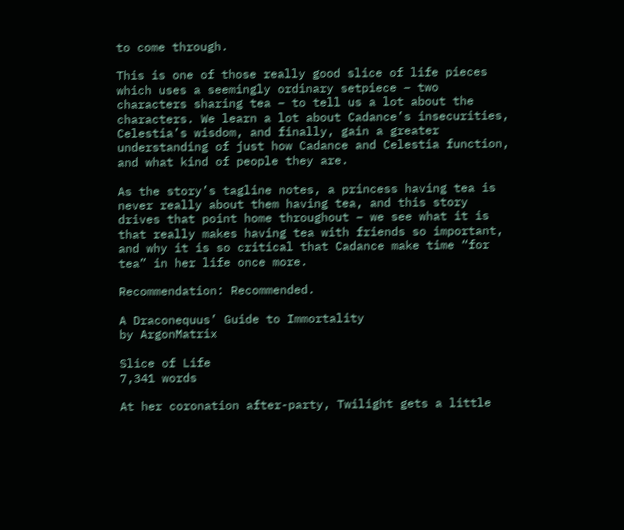to come through.

This is one of those really good slice of life pieces which uses a seemingly ordinary setpiece – two characters sharing tea – to tell us a lot about the characters. We learn a lot about Cadance’s insecurities, Celestia’s wisdom, and finally, gain a greater understanding of just how Cadance and Celestia function, and what kind of people they are.

As the story’s tagline notes, a princess having tea is never really about them having tea, and this story drives that point home throughout – we see what it is that really makes having tea with friends so important, and why it is so critical that Cadance make time “for tea” in her life once more.

Recommendation: Recommended.

A Draconequus’ Guide to Immortality
by ArgonMatrix

Slice of Life
7,341 words

At her coronation after-party, Twilight gets a little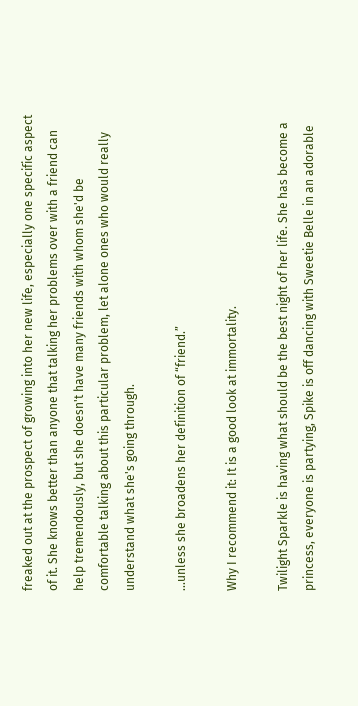freaked out at the prospect of growing into her new life, especially one specific aspect of it. She knows better than anyone that talking her problems over with a friend can help tremendously, but she doesn't have many friends with whom she'd be comfortable talking about this particular problem, let alone ones who would really understand what she's going through.

...unless she broadens her definition of “friend.”

Why I recommend it: It is a good look at immortality.

Twilight Sparkle is having what should be the best night of her life. She has become a princess, everyone is partying, Spike is off dancing with Sweetie Belle in an adorable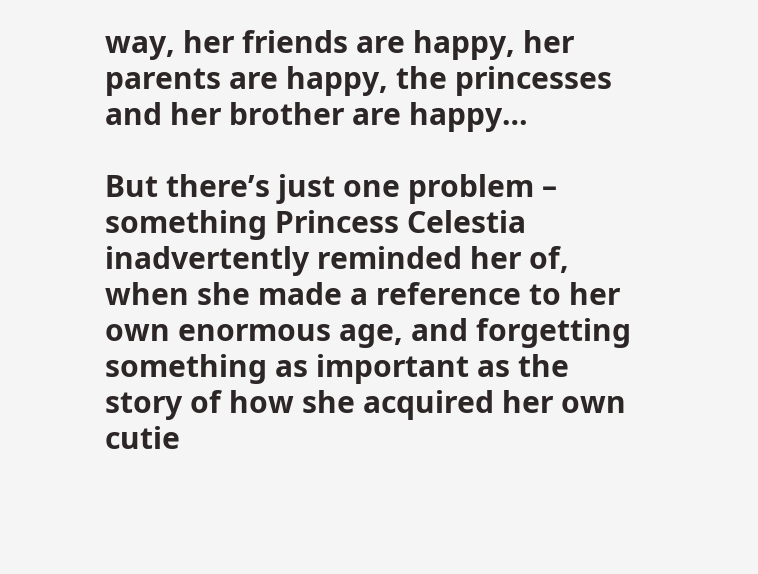way, her friends are happy, her parents are happy, the princesses and her brother are happy…

But there’s just one problem – something Princess Celestia inadvertently reminded her of, when she made a reference to her own enormous age, and forgetting something as important as the story of how she acquired her own cutie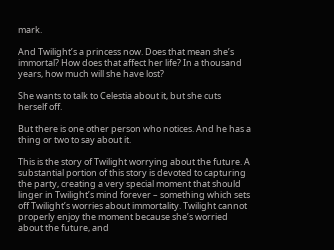mark.

And Twilight’s a princess now. Does that mean she’s immortal? How does that affect her life? In a thousand years, how much will she have lost?

She wants to talk to Celestia about it, but she cuts herself off.

But there is one other person who notices. And he has a thing or two to say about it.

This is the story of Twilight worrying about the future. A substantial portion of this story is devoted to capturing the party, creating a very special moment that should linger in Twilight’s mind forever – something which sets off Twilight’s worries about immortality. Twilight cannot properly enjoy the moment because she’s worried about the future, and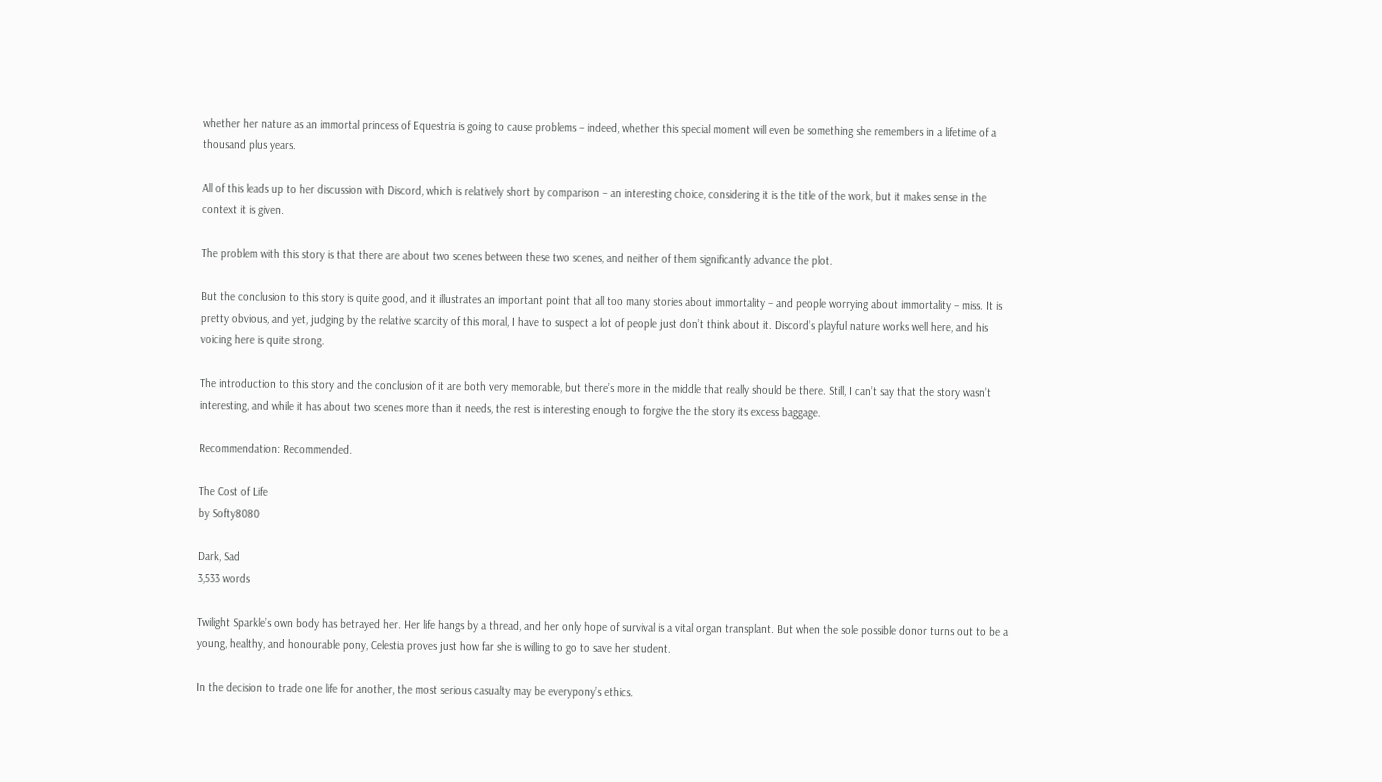whether her nature as an immortal princess of Equestria is going to cause problems – indeed, whether this special moment will even be something she remembers in a lifetime of a thousand plus years.

All of this leads up to her discussion with Discord, which is relatively short by comparison – an interesting choice, considering it is the title of the work, but it makes sense in the context it is given.

The problem with this story is that there are about two scenes between these two scenes, and neither of them significantly advance the plot.

But the conclusion to this story is quite good, and it illustrates an important point that all too many stories about immortality – and people worrying about immortality – miss. It is pretty obvious, and yet, judging by the relative scarcity of this moral, I have to suspect a lot of people just don’t think about it. Discord’s playful nature works well here, and his voicing here is quite strong.

The introduction to this story and the conclusion of it are both very memorable, but there’s more in the middle that really should be there. Still, I can’t say that the story wasn’t interesting, and while it has about two scenes more than it needs, the rest is interesting enough to forgive the the story its excess baggage.

Recommendation: Recommended.

The Cost of Life
by Softy8080

Dark, Sad
3,533 words

Twilight Sparkle’s own body has betrayed her. Her life hangs by a thread, and her only hope of survival is a vital organ transplant. But when the sole possible donor turns out to be a young, healthy, and honourable pony, Celestia proves just how far she is willing to go to save her student.

In the decision to trade one life for another, the most serious casualty may be everypony’s ethics.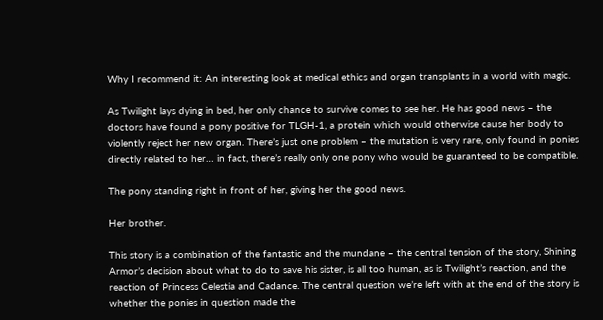Why I recommend it: An interesting look at medical ethics and organ transplants in a world with magic.

As Twilight lays dying in bed, her only chance to survive comes to see her. He has good news – the doctors have found a pony positive for TLGH-1, a protein which would otherwise cause her body to violently reject her new organ. There’s just one problem – the mutation is very rare, only found in ponies directly related to her… in fact, there’s really only one pony who would be guaranteed to be compatible.

The pony standing right in front of her, giving her the good news.

Her brother.

This story is a combination of the fantastic and the mundane – the central tension of the story, Shining Armor’s decision about what to do to save his sister, is all too human, as is Twilight’s reaction, and the reaction of Princess Celestia and Cadance. The central question we’re left with at the end of the story is whether the ponies in question made the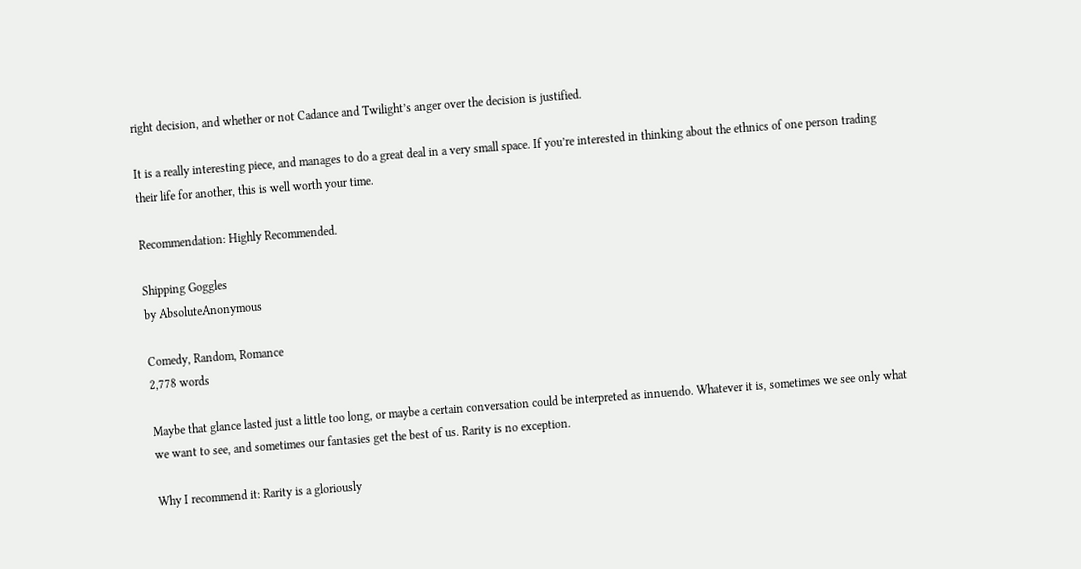right decision, and whether or not Cadance and Twilight’s anger over the decision is justified.

It is a really interesting piece, and manages to do a great deal in a very small space. If you’re interested in thinking about the ethnics of one person trading their life for another, this is well worth your time.

Recommendation: Highly Recommended.

Shipping Goggles
by AbsoluteAnonymous

Comedy, Random, Romance
2,778 words

Maybe that glance lasted just a little too long, or maybe a certain conversation could be interpreted as innuendo. Whatever it is, sometimes we see only what we want to see, and sometimes our fantasies get the best of us. Rarity is no exception.

Why I recommend it: Rarity is a gloriously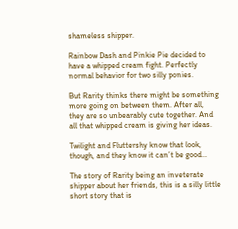shameless shipper.

Rainbow Dash and Pinkie Pie decided to have a whipped cream fight. Perfectly normal behavior for two silly ponies.

But Rarity thinks there might be something more going on between them. After all, they are so unbearably cute together. And all that whipped cream is giving her ideas.

Twilight and Fluttershy know that look, though, and they know it can’t be good…

The story of Rarity being an inveterate shipper about her friends, this is a silly little short story that is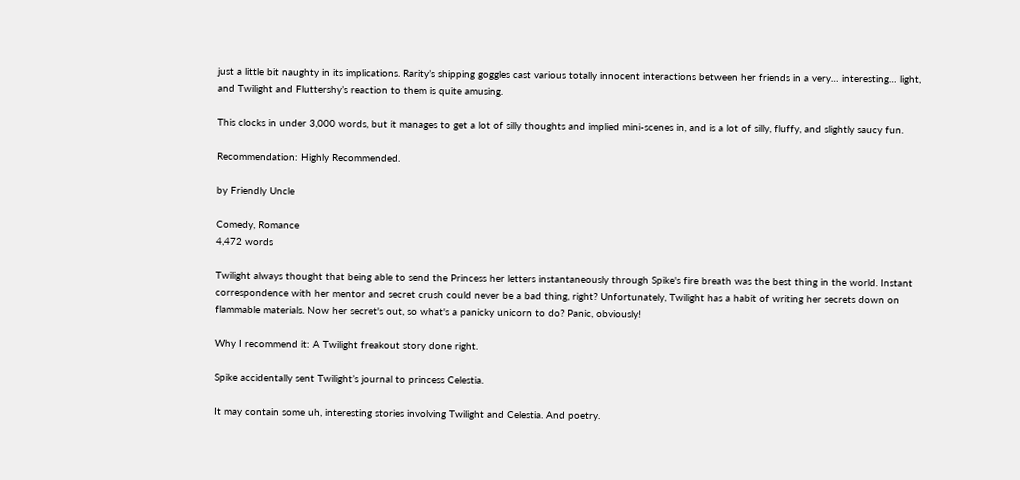just a little bit naughty in its implications. Rarity’s shipping goggles cast various totally innocent interactions between her friends in a very… interesting… light, and Twilight and Fluttershy’s reaction to them is quite amusing.

This clocks in under 3,000 words, but it manages to get a lot of silly thoughts and implied mini-scenes in, and is a lot of silly, fluffy, and slightly saucy fun.

Recommendation: Highly Recommended.

by Friendly Uncle

Comedy, Romance
4,472 words

Twilight always thought that being able to send the Princess her letters instantaneously through Spike's fire breath was the best thing in the world. Instant correspondence with her mentor and secret crush could never be a bad thing, right? Unfortunately, Twilight has a habit of writing her secrets down on flammable materials. Now her secret's out, so what's a panicky unicorn to do? Panic, obviously!

Why I recommend it: A Twilight freakout story done right.

Spike accidentally sent Twilight’s journal to princess Celestia.

It may contain some uh, interesting stories involving Twilight and Celestia. And poetry.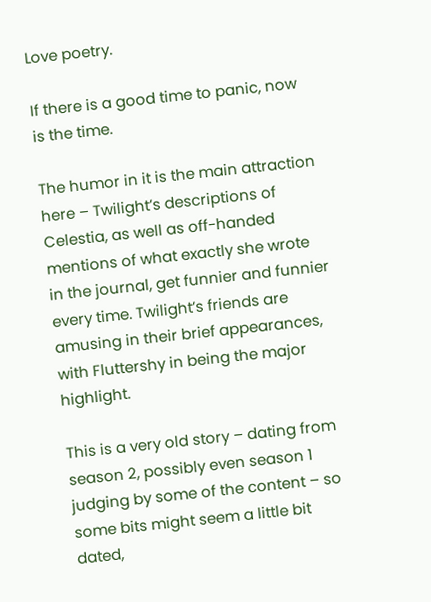Love poetry.

If there is a good time to panic, now is the time.

The humor in it is the main attraction here – Twilight’s descriptions of Celestia, as well as off-handed mentions of what exactly she wrote in the journal, get funnier and funnier every time. Twilight’s friends are amusing in their brief appearances, with Fluttershy in being the major highlight.

This is a very old story – dating from season 2, possibly even season 1 judging by some of the content – so some bits might seem a little bit dated,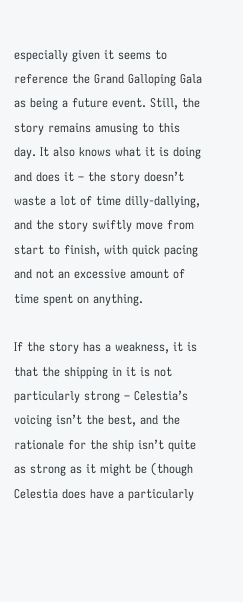especially given it seems to reference the Grand Galloping Gala as being a future event. Still, the story remains amusing to this day. It also knows what it is doing and does it – the story doesn’t waste a lot of time dilly-dallying, and the story swiftly move from start to finish, with quick pacing and not an excessive amount of time spent on anything.

If the story has a weakness, it is that the shipping in it is not particularly strong – Celestia’s voicing isn’t the best, and the rationale for the ship isn’t quite as strong as it might be (though Celestia does have a particularly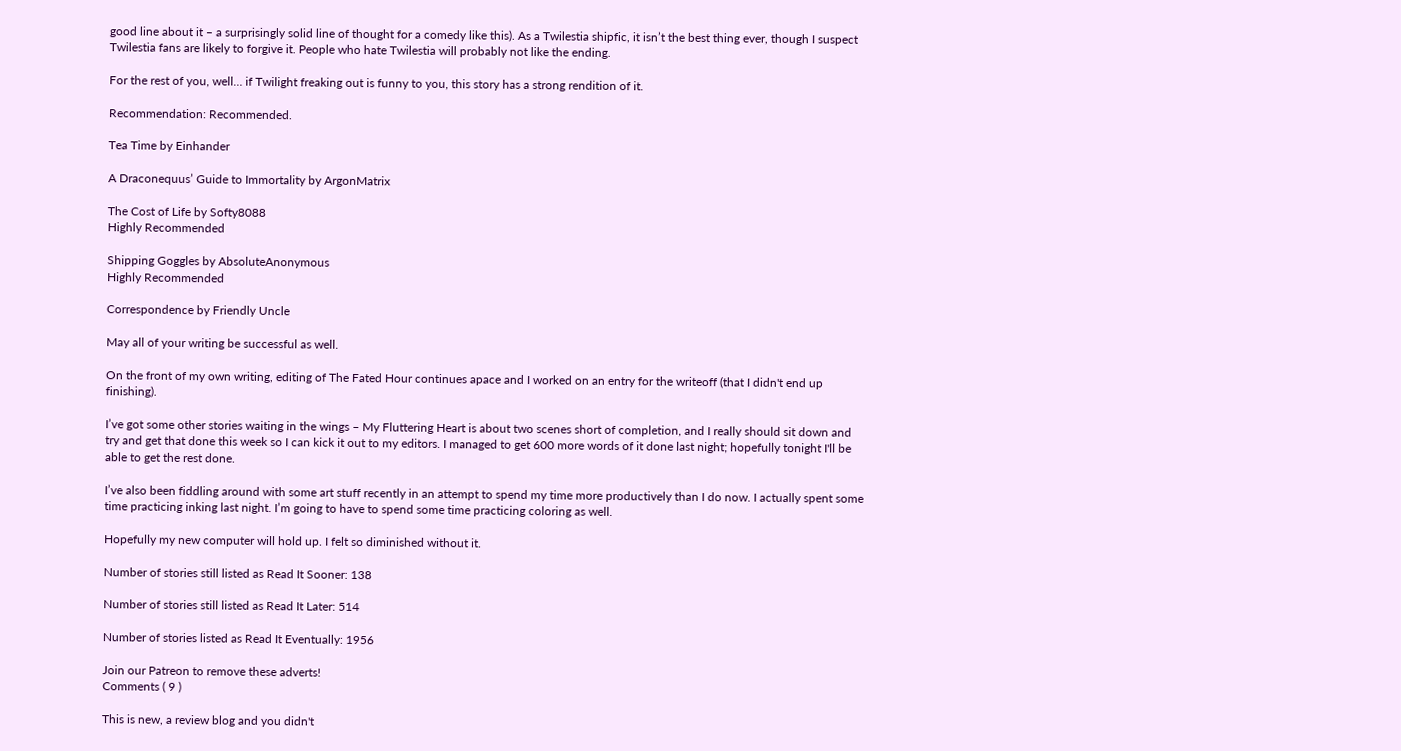good line about it – a surprisingly solid line of thought for a comedy like this). As a Twilestia shipfic, it isn’t the best thing ever, though I suspect Twilestia fans are likely to forgive it. People who hate Twilestia will probably not like the ending.

For the rest of you, well… if Twilight freaking out is funny to you, this story has a strong rendition of it.

Recommendation: Recommended.

Tea Time by Einhander

A Draconequus’ Guide to Immortality by ArgonMatrix

The Cost of Life by Softy8088
Highly Recommended

Shipping Goggles by AbsoluteAnonymous
Highly Recommended

Correspondence by Friendly Uncle

May all of your writing be successful as well.

On the front of my own writing, editing of The Fated Hour continues apace and I worked on an entry for the writeoff (that I didn't end up finishing).

I’ve got some other stories waiting in the wings – My Fluttering Heart is about two scenes short of completion, and I really should sit down and try and get that done this week so I can kick it out to my editors. I managed to get 600 more words of it done last night; hopefully tonight I'll be able to get the rest done.

I’ve also been fiddling around with some art stuff recently in an attempt to spend my time more productively than I do now. I actually spent some time practicing inking last night. I’m going to have to spend some time practicing coloring as well.

Hopefully my new computer will hold up. I felt so diminished without it.

Number of stories still listed as Read It Sooner: 138

Number of stories still listed as Read It Later: 514

Number of stories listed as Read It Eventually: 1956

Join our Patreon to remove these adverts!
Comments ( 9 )

This is new, a review blog and you didn't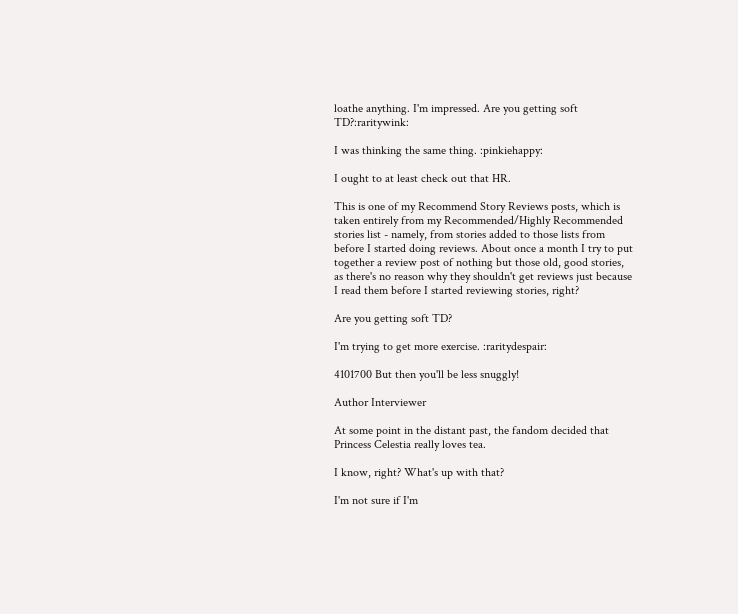loathe anything. I'm impressed. Are you getting soft TD?:raritywink:

I was thinking the same thing. :pinkiehappy:

I ought to at least check out that HR.

This is one of my Recommend Story Reviews posts, which is taken entirely from my Recommended/Highly Recommended stories list - namely, from stories added to those lists from before I started doing reviews. About once a month I try to put together a review post of nothing but those old, good stories, as there's no reason why they shouldn't get reviews just because I read them before I started reviewing stories, right?

Are you getting soft TD?

I'm trying to get more exercise. :raritydespair:

4101700 But then you'll be less snuggly!

Author Interviewer

At some point in the distant past, the fandom decided that Princess Celestia really loves tea.

I know, right? What's up with that?

I'm not sure if I'm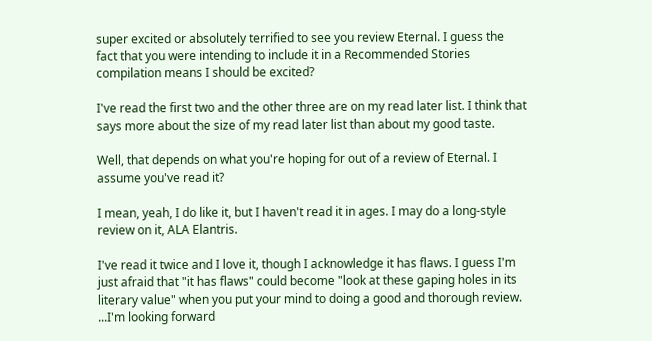super excited or absolutely terrified to see you review Eternal. I guess the fact that you were intending to include it in a Recommended Stories compilation means I should be excited?

I've read the first two and the other three are on my read later list. I think that says more about the size of my read later list than about my good taste.

Well, that depends on what you're hoping for out of a review of Eternal. I assume you've read it?

I mean, yeah, I do like it, but I haven't read it in ages. I may do a long-style review on it, ALA Elantris.

I've read it twice and I love it, though I acknowledge it has flaws. I guess I'm just afraid that "it has flaws" could become "look at these gaping holes in its literary value" when you put your mind to doing a good and thorough review.
...I'm looking forward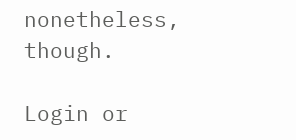nonetheless, though.

Login or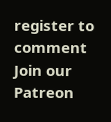register to comment
Join our Patreon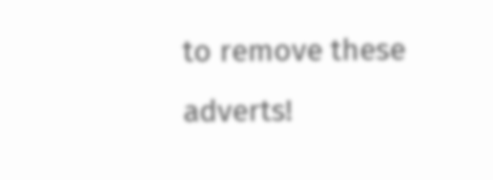to remove these adverts!